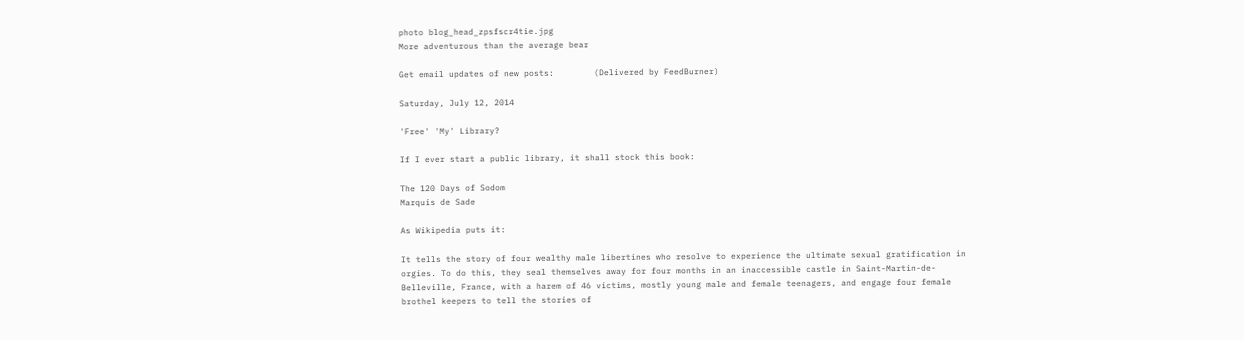photo blog_head_zpsfscr4tie.jpg
More adventurous than the average bear

Get email updates of new posts:        (Delivered by FeedBurner)

Saturday, July 12, 2014

'Free' 'My' Library?

If I ever start a public library, it shall stock this book:

The 120 Days of Sodom
Marquis de Sade

As Wikipedia puts it:

It tells the story of four wealthy male libertines who resolve to experience the ultimate sexual gratification in orgies. To do this, they seal themselves away for four months in an inaccessible castle in Saint-Martin-de-Belleville, France, with a harem of 46 victims, mostly young male and female teenagers, and engage four female brothel keepers to tell the stories of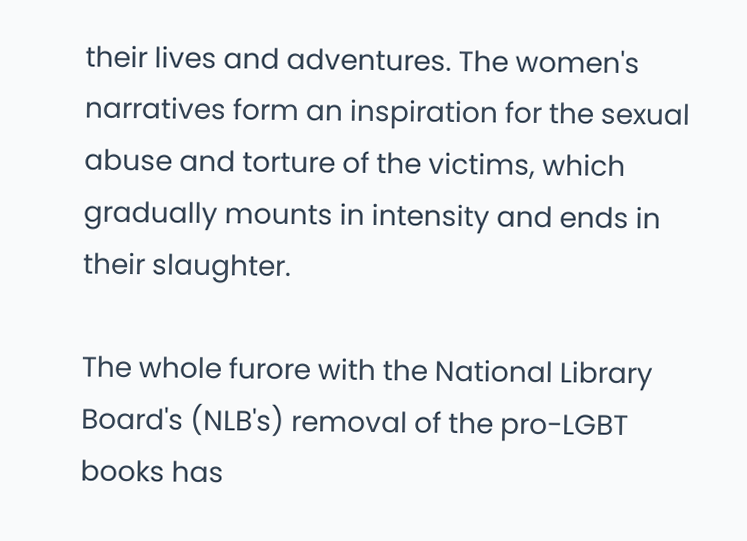their lives and adventures. The women's narratives form an inspiration for the sexual abuse and torture of the victims, which gradually mounts in intensity and ends in their slaughter.

The whole furore with the National Library Board's (NLB's) removal of the pro-LGBT books has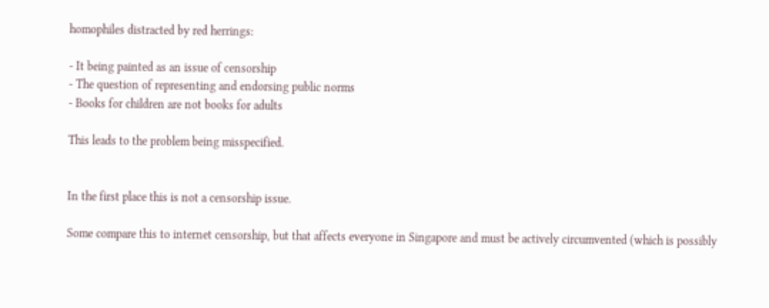homophiles distracted by red herrings:

- It being painted as an issue of censorship
- The question of representing and endorsing public norms
- Books for children are not books for adults

This leads to the problem being misspecified.


In the first place this is not a censorship issue.

Some compare this to internet censorship, but that affects everyone in Singapore and must be actively circumvented (which is possibly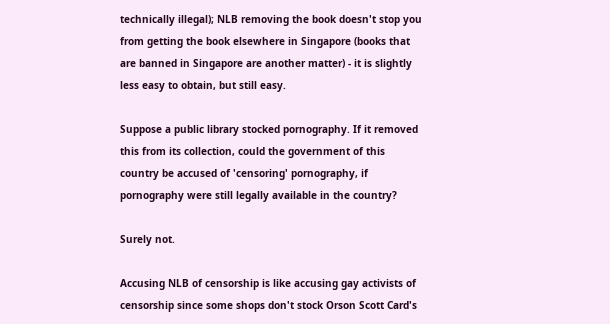technically illegal); NLB removing the book doesn't stop you from getting the book elsewhere in Singapore (books that are banned in Singapore are another matter) - it is slightly less easy to obtain, but still easy.

Suppose a public library stocked pornography. If it removed this from its collection, could the government of this country be accused of 'censoring' pornography, if pornography were still legally available in the country?

Surely not.

Accusing NLB of censorship is like accusing gay activists of censorship since some shops don't stock Orson Scott Card's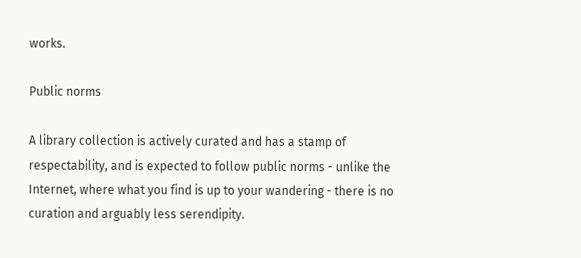works.

Public norms

A library collection is actively curated and has a stamp of respectability, and is expected to follow public norms - unlike the Internet, where what you find is up to your wandering - there is no curation and arguably less serendipity.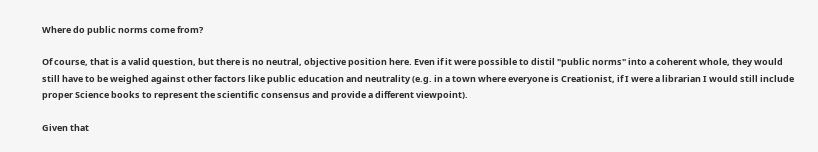Where do public norms come from?

Of course, that is a valid question, but there is no neutral, objective position here. Even if it were possible to distil "public norms" into a coherent whole, they would still have to be weighed against other factors like public education and neutrality (e.g. in a town where everyone is Creationist, if I were a librarian I would still include proper Science books to represent the scientific consensus and provide a different viewpoint).

Given that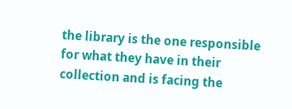the library is the one responsible for what they have in their collection and is facing the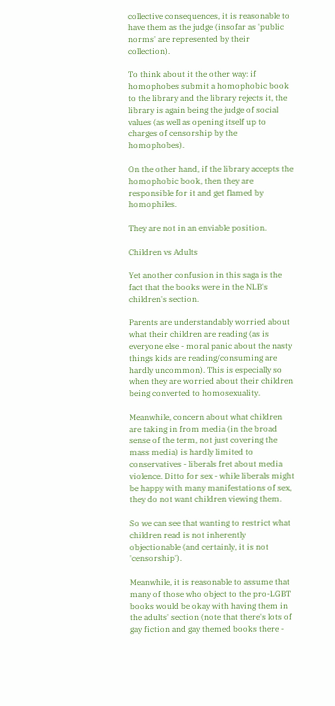collective consequences, it is reasonable to have them as the judge (insofar as 'public norms' are represented by their collection).

To think about it the other way: if homophobes submit a homophobic book to the library and the library rejects it, the library is again being the judge of social values (as well as opening itself up to charges of censorship by the homophobes).

On the other hand, if the library accepts the homophobic book, then they are responsible for it and get flamed by homophiles.

They are not in an enviable position.

Children vs Adults

Yet another confusion in this saga is the fact that the books were in the NLB's children's section.

Parents are understandably worried about what their children are reading (as is everyone else - moral panic about the nasty things kids are reading/consuming are hardly uncommon). This is especially so when they are worried about their children being converted to homosexuality.

Meanwhile, concern about what children are taking in from media (in the broad sense of the term, not just covering the mass media) is hardly limited to conservatives - liberals fret about media violence. Ditto for sex - while liberals might be happy with many manifestations of sex, they do not want children viewing them.

So we can see that wanting to restrict what children read is not inherently objectionable (and certainly, it is not 'censorship').

Meanwhile, it is reasonable to assume that many of those who object to the pro-LGBT books would be okay with having them in the adults' section (note that there's lots of gay fiction and gay themed books there -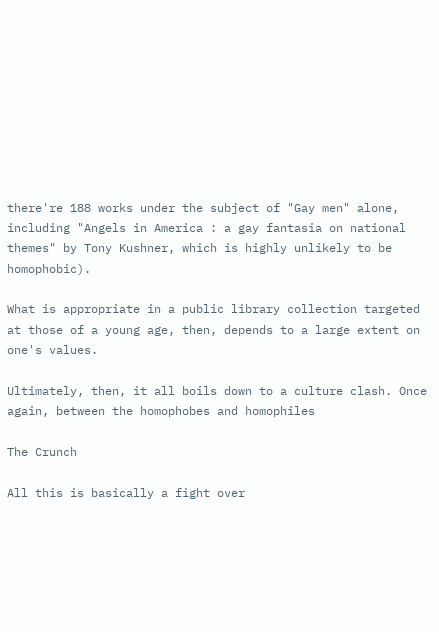there're 188 works under the subject of "Gay men" alone, including "Angels in America : a gay fantasia on national themes" by Tony Kushner, which is highly unlikely to be homophobic).

What is appropriate in a public library collection targeted at those of a young age, then, depends to a large extent on one's values.

Ultimately, then, it all boils down to a culture clash. Once again, between the homophobes and homophiles

The Crunch

All this is basically a fight over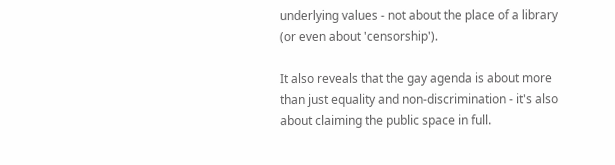underlying values - not about the place of a library (or even about 'censorship').

It also reveals that the gay agenda is about more than just equality and non-discrimination - it's also about claiming the public space in full.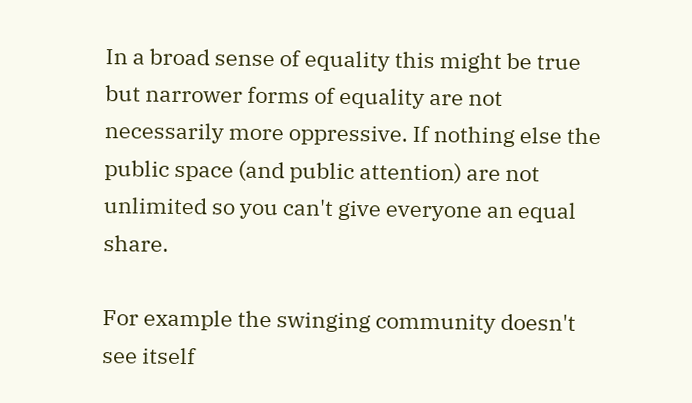In a broad sense of equality this might be true but narrower forms of equality are not necessarily more oppressive. If nothing else the public space (and public attention) are not unlimited so you can't give everyone an equal share.

For example the swinging community doesn't see itself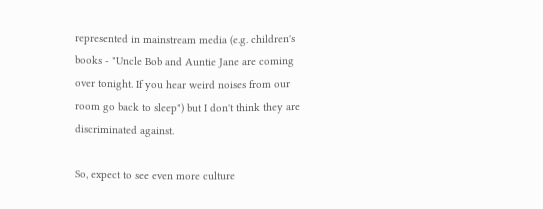represented in mainstream media (e.g. children's books - "Uncle Bob and Auntie Jane are coming over tonight. If you hear weird noises from our room go back to sleep") but I don't think they are discriminated against.

So, expect to see even more culture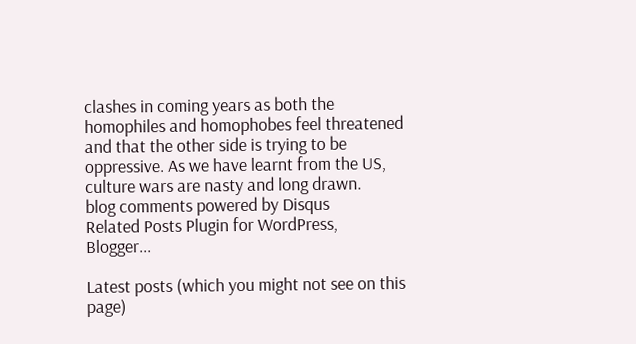clashes in coming years as both the homophiles and homophobes feel threatened and that the other side is trying to be oppressive. As we have learnt from the US, culture wars are nasty and long drawn.
blog comments powered by Disqus
Related Posts Plugin for WordPress, Blogger...

Latest posts (which you might not see on this page)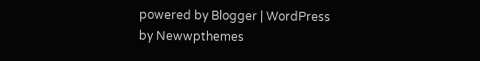powered by Blogger | WordPress by Newwpthemes